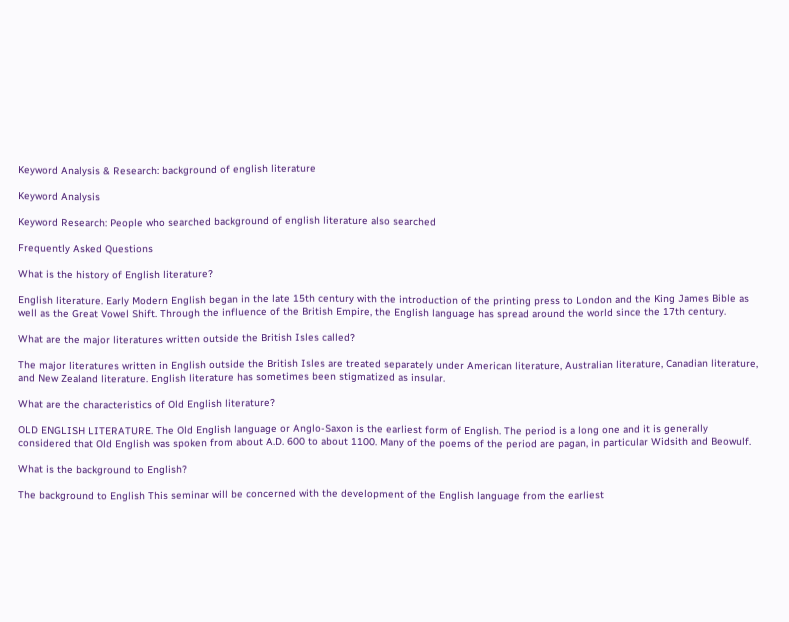Keyword Analysis & Research: background of english literature

Keyword Analysis

Keyword Research: People who searched background of english literature also searched

Frequently Asked Questions

What is the history of English literature?

English literature. Early Modern English began in the late 15th century with the introduction of the printing press to London and the King James Bible as well as the Great Vowel Shift. Through the influence of the British Empire, the English language has spread around the world since the 17th century.

What are the major literatures written outside the British Isles called?

The major literatures written in English outside the British Isles are treated separately under American literature, Australian literature, Canadian literature, and New Zealand literature. English literature has sometimes been stigmatized as insular.

What are the characteristics of Old English literature?

OLD ENGLISH LITERATURE. The Old English language or Anglo-Saxon is the earliest form of English. The period is a long one and it is generally considered that Old English was spoken from about A.D. 600 to about 1100. Many of the poems of the period are pagan, in particular Widsith and Beowulf.

What is the background to English?

The background to English This seminar will be concerned with the development of the English language from the earliest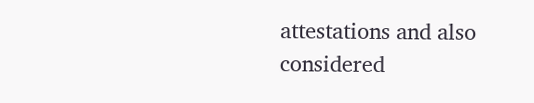attestations and also considered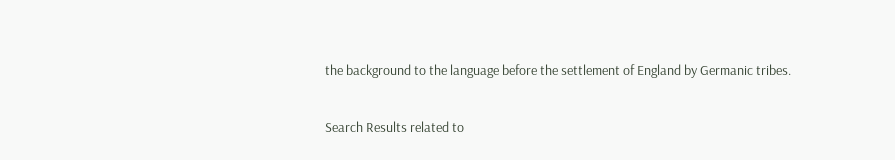the background to the language before the settlement of England by Germanic tribes.

Search Results related to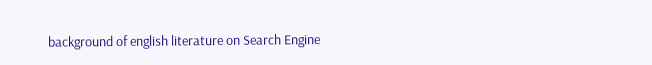background of english literature on Search Engine